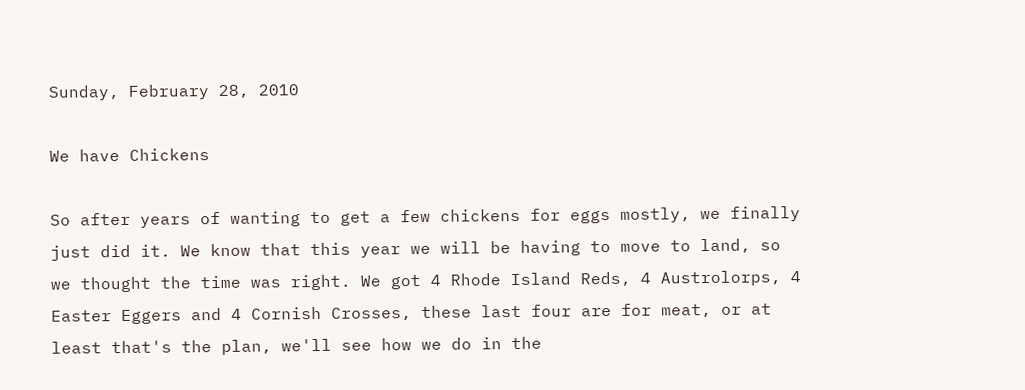Sunday, February 28, 2010

We have Chickens

So after years of wanting to get a few chickens for eggs mostly, we finally just did it. We know that this year we will be having to move to land, so we thought the time was right. We got 4 Rhode Island Reds, 4 Austrolorps, 4 Easter Eggers and 4 Cornish Crosses, these last four are for meat, or at least that's the plan, we'll see how we do in the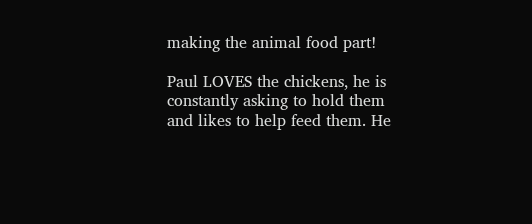making the animal food part!

Paul LOVES the chickens, he is constantly asking to hold them and likes to help feed them. He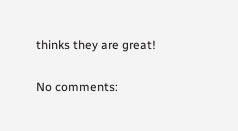thinks they are great!

No comments: